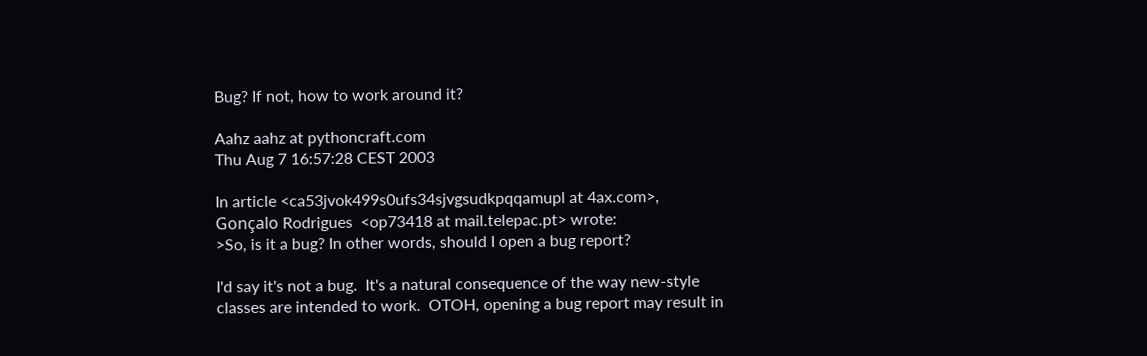Bug? If not, how to work around it?

Aahz aahz at pythoncraft.com
Thu Aug 7 16:57:28 CEST 2003

In article <ca53jvok499s0ufs34sjvgsudkpqqamupl at 4ax.com>,
Gonçalo Rodrigues  <op73418 at mail.telepac.pt> wrote:
>So, is it a bug? In other words, should I open a bug report?

I'd say it's not a bug.  It's a natural consequence of the way new-style
classes are intended to work.  OTOH, opening a bug report may result in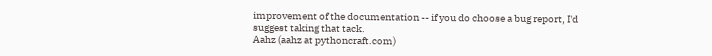improvement of the documentation -- if you do choose a bug report, I'd
suggest taking that tack.
Aahz (aahz at pythoncraft.com)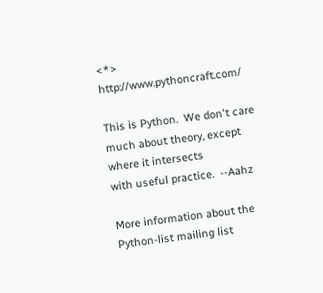<*>         http://www.pythoncraft.com/

This is Python.  We don't care much about theory, except where it intersects
with useful practice.  --Aahz

More information about the Python-list mailing list